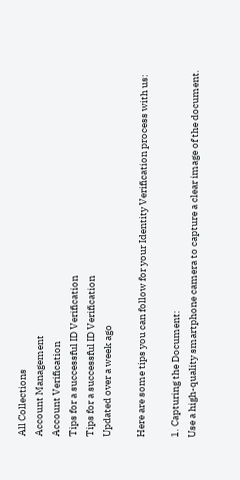All Collections
Account Management
Account Verification
Tips for a successful ID Verification
Tips for a successful ID Verification
Updated over a week ago

Here are some tips you can follow for your Identity Verification process with us:

1. Capturing the Document:
Use a high-quality smartphone camera to capture a clear image of the document.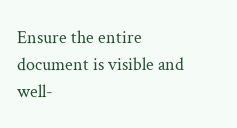Ensure the entire document is visible and well-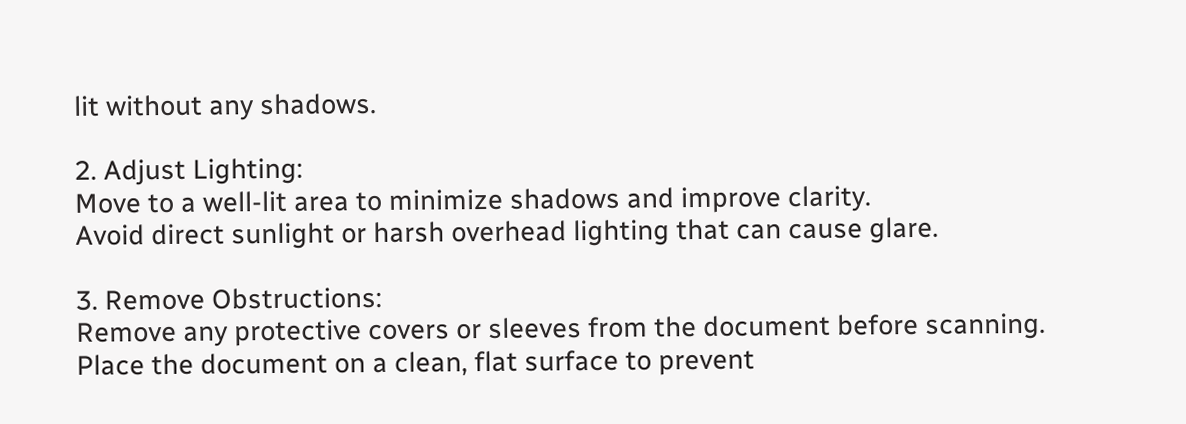lit without any shadows.

2. Adjust Lighting:
Move to a well-lit area to minimize shadows and improve clarity.
Avoid direct sunlight or harsh overhead lighting that can cause glare.

3. Remove Obstructions:
Remove any protective covers or sleeves from the document before scanning.
Place the document on a clean, flat surface to prevent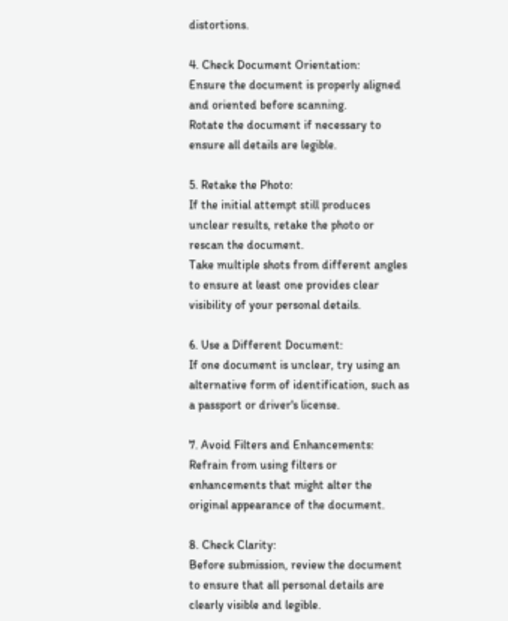distortions.

4. Check Document Orientation:
Ensure the document is properly aligned and oriented before scanning.
Rotate the document if necessary to ensure all details are legible.

5. Retake the Photo:
If the initial attempt still produces unclear results, retake the photo or rescan the document.
Take multiple shots from different angles to ensure at least one provides clear visibility of your personal details.

6. Use a Different Document:
If one document is unclear, try using an alternative form of identification, such as a passport or driver's license.

7. Avoid Filters and Enhancements:
Refrain from using filters or enhancements that might alter the original appearance of the document.

8. Check Clarity:
Before submission, review the document to ensure that all personal details are clearly visible and legible.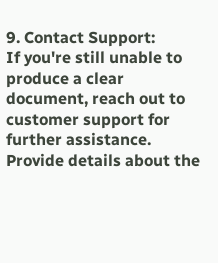9. Contact Support:
If you're still unable to produce a clear document, reach out to customer support for further assistance.
Provide details about the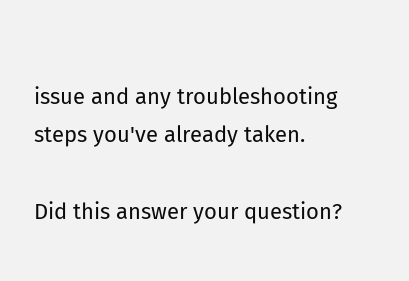issue and any troubleshooting steps you've already taken.

Did this answer your question?